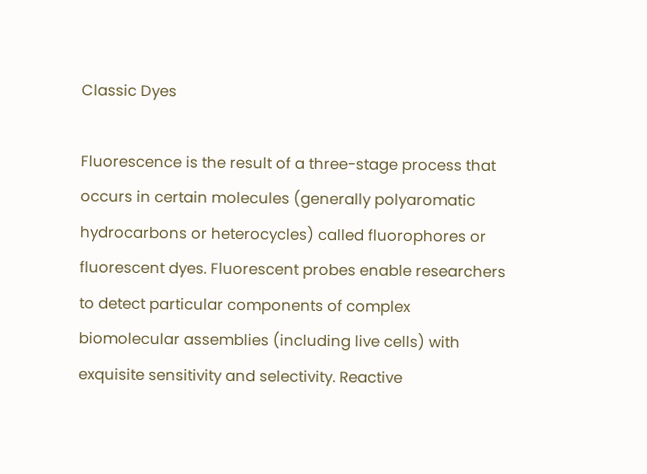Classic Dyes

Fluorescence is the result of a three-stage process that occurs in certain molecules (generally polyaromatic hydrocarbons or heterocycles) called fluorophores or fluorescent dyes. Fluorescent probes enable researchers to detect particular components of complex biomolecular assemblies (including live cells) with exquisite sensitivity and selectivity. Reactive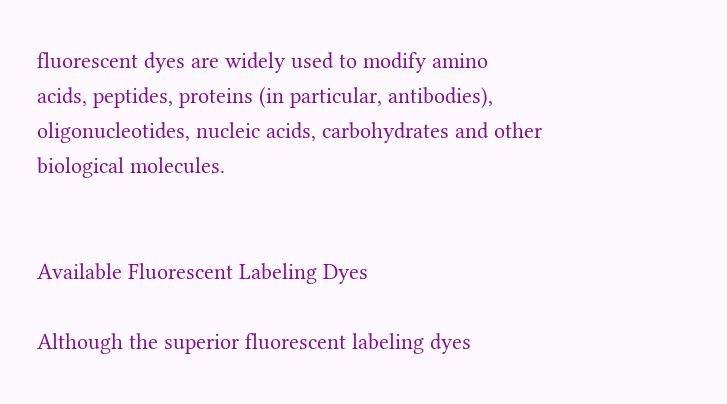fluorescent dyes are widely used to modify amino acids, peptides, proteins (in particular, antibodies), oligonucleotides, nucleic acids, carbohydrates and other biological molecules.


Available Fluorescent Labeling Dyes

Although the superior fluorescent labeling dyes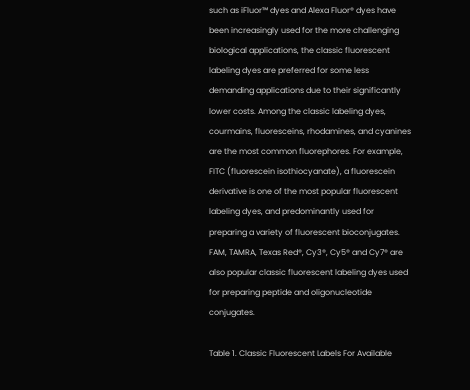such as iFluor™ dyes and Alexa Fluor® dyes have been increasingly used for the more challenging biological applications, the classic fluorescent labeling dyes are preferred for some less demanding applications due to their significantly lower costs. Among the classic labeling dyes, courmains, fluoresceins, rhodamines, and cyanines are the most common fluorephores. For example, FITC (fluorescein isothiocyanate), a fluorescein derivative is one of the most popular fluorescent labeling dyes, and predominantly used for preparing a variety of fluorescent bioconjugates. FAM, TAMRA, Texas Red®, Cy3®, Cy5® and Cy7® are also popular classic fluorescent labeling dyes used for preparing peptide and oligonucleotide conjugates.

Table 1. Classic Fluorescent Labels For Available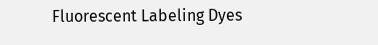Fluorescent Labeling Dyes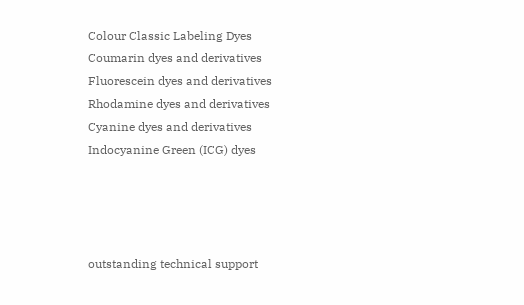Colour Classic Labeling Dyes
Coumarin dyes and derivatives
Fluorescein dyes and derivatives
Rhodamine dyes and derivatives
Cyanine dyes and derivatives
Indocyanine Green (ICG) dyes




outstanding technical support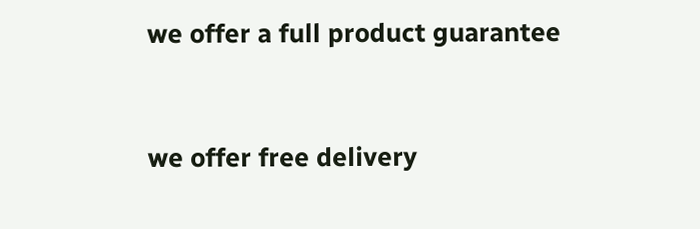we offer a full product guarantee


we offer free delivery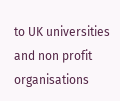to UK universities and non profit organisations